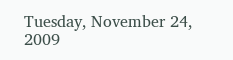Tuesday, November 24, 2009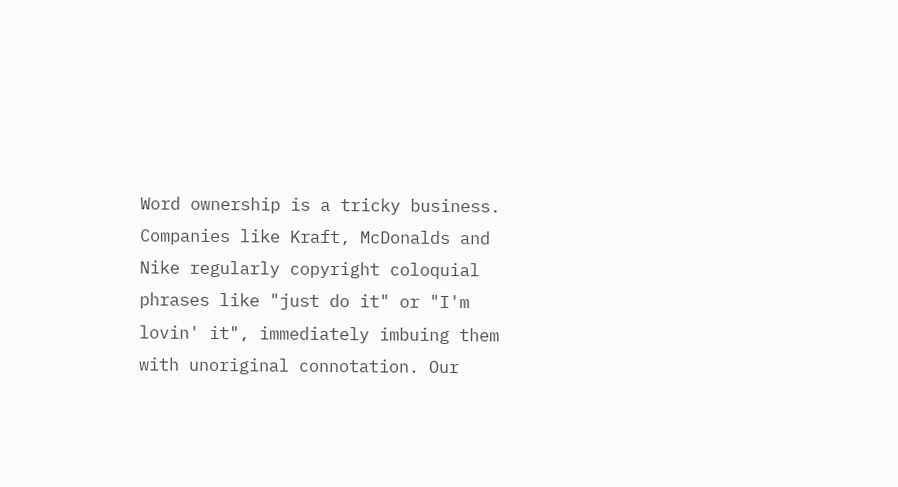Word ownership is a tricky business. Companies like Kraft, McDonalds and Nike regularly copyright coloquial phrases like "just do it" or "I'm lovin' it", immediately imbuing them with unoriginal connotation. Our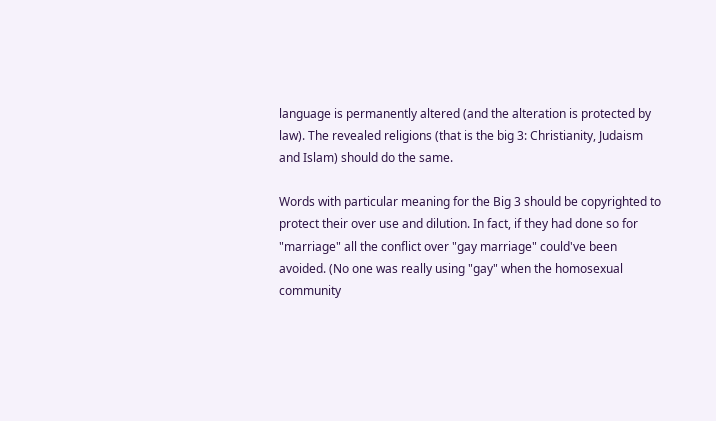language is permanently altered (and the alteration is protected by law). The revealed religions (that is the big 3: Christianity, Judaism and Islam) should do the same.

Words with particular meaning for the Big 3 should be copyrighted to protect their over use and dilution. In fact, if they had done so for "marriage" all the conflict over "gay marriage" could've been avoided. (No one was really using "gay" when the homosexual community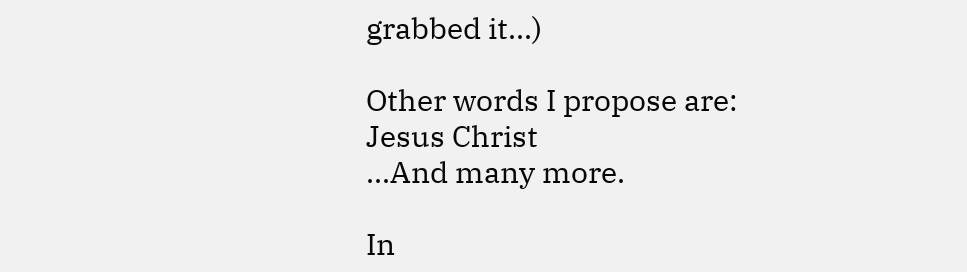grabbed it...)

Other words I propose are:
Jesus Christ
...And many more.

In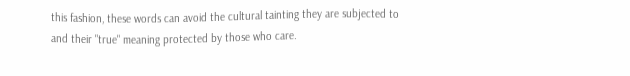this fashion, these words can avoid the cultural tainting they are subjected to and their "true" meaning protected by those who care.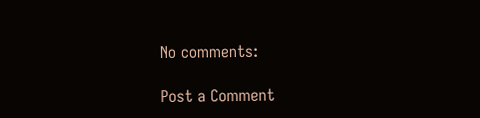No comments:

Post a Comment